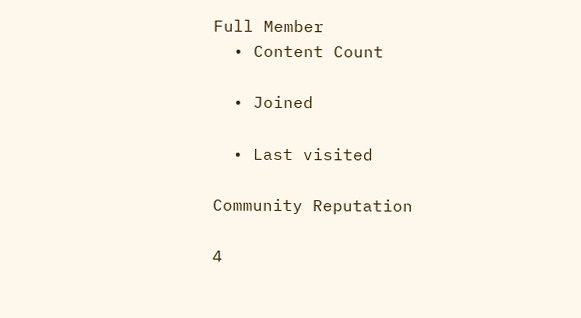Full Member
  • Content Count

  • Joined

  • Last visited

Community Reputation

4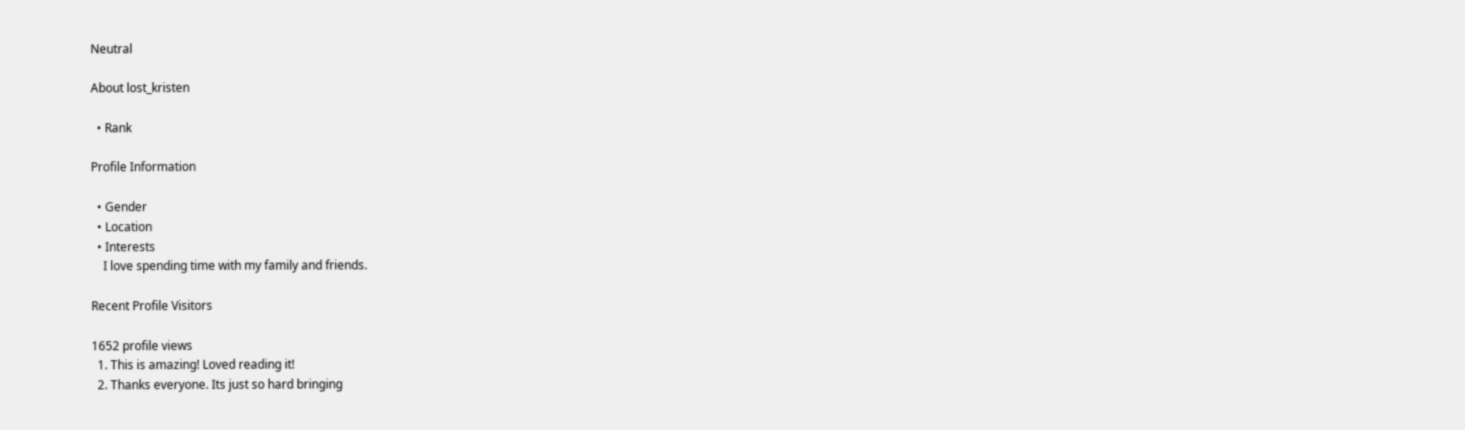Neutral

About lost_kristen

  • Rank

Profile Information

  • Gender
  • Location
  • Interests
    I love spending time with my family and friends.

Recent Profile Visitors

1652 profile views
  1. This is amazing! Loved reading it!
  2. Thanks everyone. Its just so hard bringing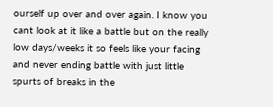ourself up over and over again. I know you cant look at it like a battle but on the really low days/weeks it so feels like your facing and never ending battle with just little spurts of breaks in the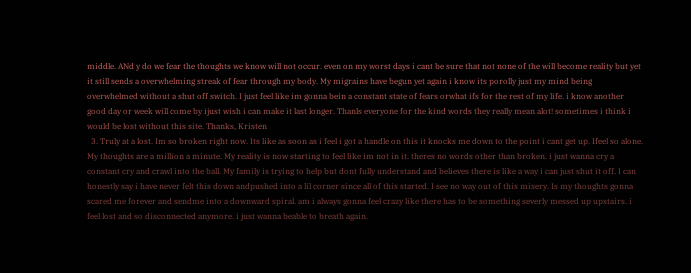middle. ANd y do we fear the thoughts we know will not occur. even on my worst days i cant be sure that not none of the will become reality but yet it still sends a overwhelming streak of fear through my body. My migrains have begun yet again i know its porolly just my mind being overwhelmed without a shut off switch. I just feel like im gonna bein a constant state of fears orwhat ifs for the rest of my life. i know another good day or week will come by ijust wish i can make it last longer. Thanls everyone for the kind words they really mean alot! sometimes i think i would be lost without this site. Thanks, Kristen
  3. Truly at a lost. Im so broken right now. Its like as soon as i feel i got a handle on this it knocks me down to the point i cant get up. Ifeel so alone. My thoughts are a million a minute. My reality is now starting to feel like im not in it. theres no words other than broken. i just wanna cry a constant cry and crawl into the ball. My family is trying to help but dont fully understand and believes there is like a way i can just shut it off. I can honestly say i have never felt this down andpushed into a lil corner since all of this started. I see no way out of this misery. Is my thoughts gonna scared me forever and sendme into a downward spiral. am i always gonna feel crazy like there has to be something severly messed up upstairs. i feel lost and so disconnected anymore. i just wanna beable to breath again.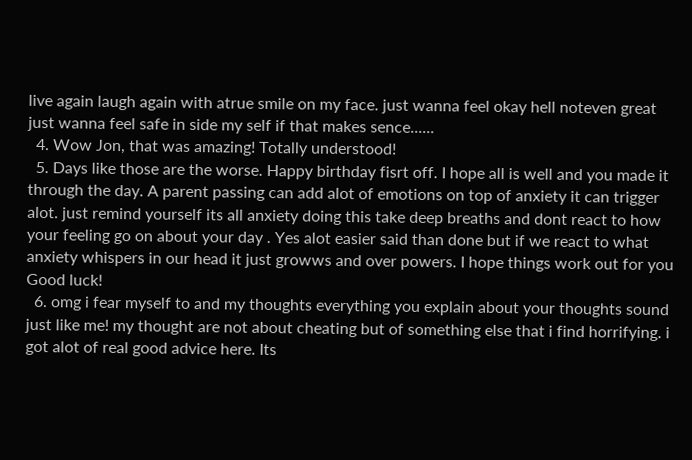live again laugh again with atrue smile on my face. just wanna feel okay hell noteven great just wanna feel safe in side my self if that makes sence......
  4. Wow Jon, that was amazing! Totally understood!
  5. Days like those are the worse. Happy birthday fisrt off. I hope all is well and you made it through the day. A parent passing can add alot of emotions on top of anxiety it can trigger alot. just remind yourself its all anxiety doing this take deep breaths and dont react to how your feeling go on about your day . Yes alot easier said than done but if we react to what anxiety whispers in our head it just growws and over powers. I hope things work out for you Good luck!
  6. omg i fear myself to and my thoughts everything you explain about your thoughts sound just like me! my thought are not about cheating but of something else that i find horrifying. i got alot of real good advice here. Its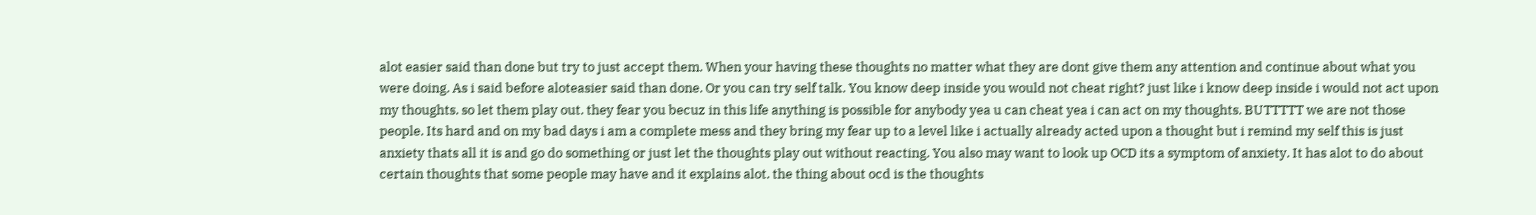alot easier said than done but try to just accept them. When your having these thoughts no matter what they are dont give them any attention and continue about what you were doing. As i said before aloteasier said than done. Or you can try self talk. You know deep inside you would not cheat right? just like i know deep inside i would not act upon my thoughts. so let them play out. they fear you becuz in this life anything is possible for anybody yea u can cheat yea i can act on my thoughts. BUTTTTT we are not those people. Its hard and on my bad days i am a complete mess and they bring my fear up to a level like i actually already acted upon a thought but i remind my self this is just anxiety thats all it is and go do something or just let the thoughts play out without reacting. You also may want to look up OCD its a symptom of anxiety. It has alot to do about certain thoughts that some people may have and it explains alot. the thing about ocd is the thoughts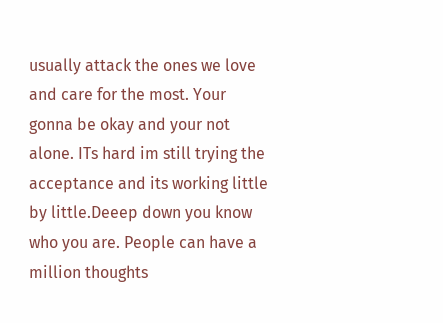usually attack the ones we love and care for the most. Your gonna be okay and your not alone. ITs hard im still trying the acceptance and its working little by little.Deeep down you know who you are. People can have a million thoughts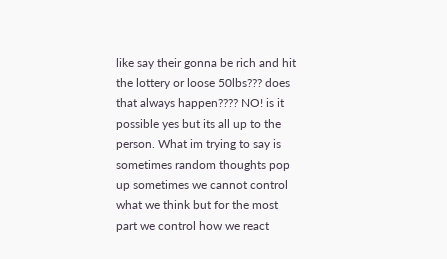like say their gonna be rich and hit the lottery or loose 50lbs??? does that always happen???? NO! is it possible yes but its all up to the person. What im trying to say is sometimes random thoughts pop up sometimes we cannot control what we think but for the most part we control how we react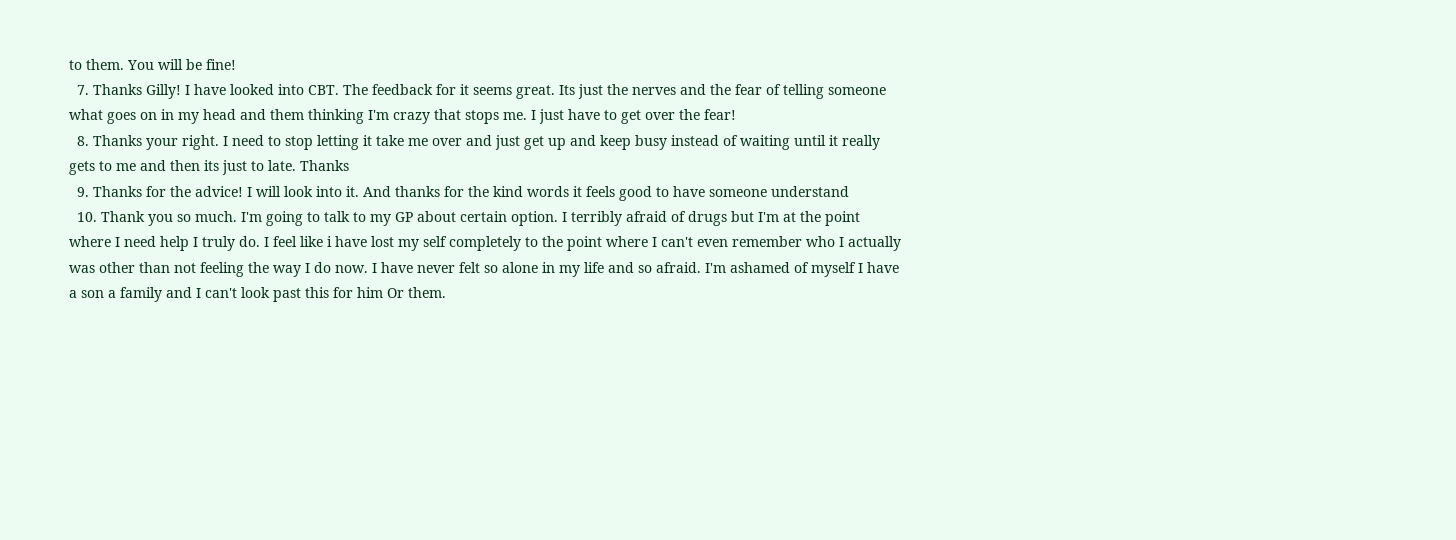to them. You will be fine!
  7. Thanks Gilly! I have looked into CBT. The feedback for it seems great. Its just the nerves and the fear of telling someone what goes on in my head and them thinking I'm crazy that stops me. I just have to get over the fear!
  8. Thanks your right. I need to stop letting it take me over and just get up and keep busy instead of waiting until it really gets to me and then its just to late. Thanks
  9. Thanks for the advice! I will look into it. And thanks for the kind words it feels good to have someone understand
  10. Thank you so much. I'm going to talk to my GP about certain option. I terribly afraid of drugs but I'm at the point where I need help I truly do. I feel like i have lost my self completely to the point where I can't even remember who I actually was other than not feeling the way I do now. I have never felt so alone in my life and so afraid. I'm ashamed of myself I have a son a family and I can't look past this for him Or them.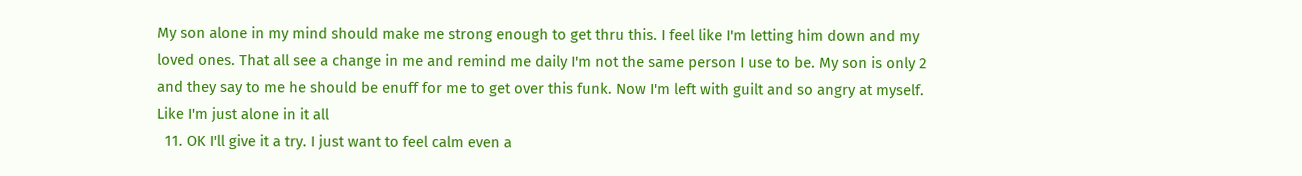My son alone in my mind should make me strong enough to get thru this. I feel like I'm letting him down and my loved ones. That all see a change in me and remind me daily I'm not the same person I use to be. My son is only 2 and they say to me he should be enuff for me to get over this funk. Now I'm left with guilt and so angry at myself. Like I'm just alone in it all
  11. OK I'll give it a try. I just want to feel calm even a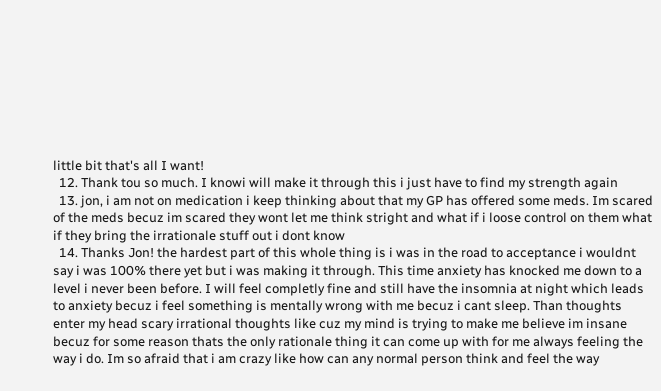little bit that's all I want!
  12. Thank tou so much. I knowi will make it through this i just have to find my strength again
  13. jon, i am not on medication i keep thinking about that my GP has offered some meds. Im scared of the meds becuz im scared they wont let me think stright and what if i loose control on them what if they bring the irrationale stuff out i dont know
  14. Thanks Jon! the hardest part of this whole thing is i was in the road to acceptance i wouldnt say i was 100% there yet but i was making it through. This time anxiety has knocked me down to a level i never been before. I will feel completly fine and still have the insomnia at night which leads to anxiety becuz i feel something is mentally wrong with me becuz i cant sleep. Than thoughts enter my head scary irrational thoughts like cuz my mind is trying to make me believe im insane becuz for some reason thats the only rationale thing it can come up with for me always feeling the way i do. Im so afraid that i am crazy like how can any normal person think and feel the way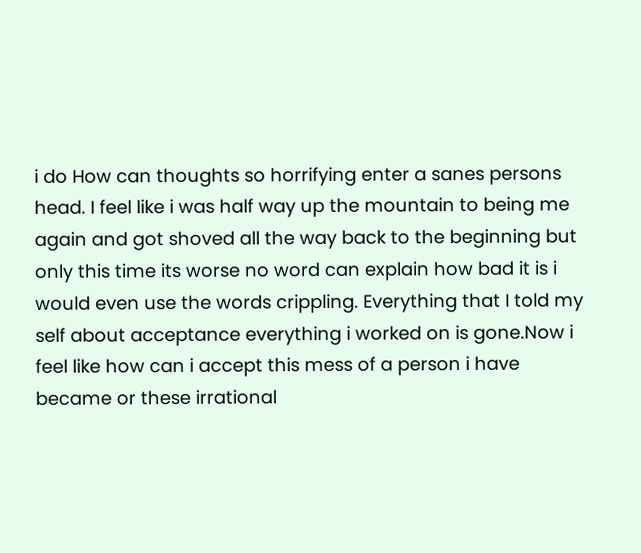i do How can thoughts so horrifying enter a sanes persons head. I feel like i was half way up the mountain to being me again and got shoved all the way back to the beginning but only this time its worse no word can explain how bad it is i would even use the words crippling. Everything that I told my self about acceptance everything i worked on is gone.Now i feel like how can i accept this mess of a person i have became or these irrational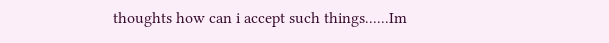thoughts how can i accept such things......Im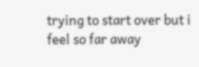trying to start over but i feel so far away